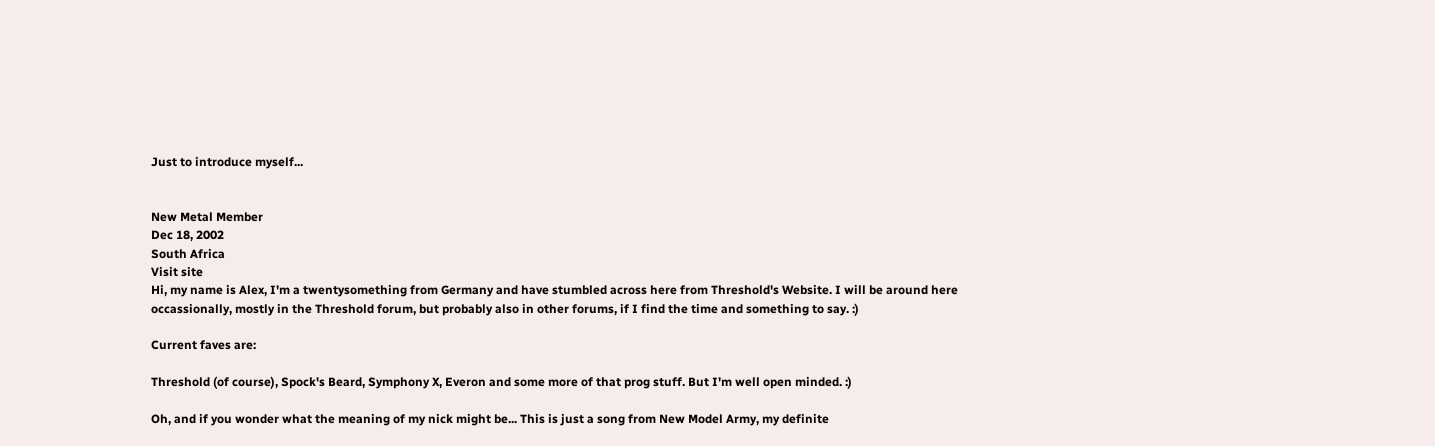Just to introduce myself...


New Metal Member
Dec 18, 2002
South Africa
Visit site
Hi, my name is Alex, I'm a twentysomething from Germany and have stumbled across here from Threshold's Website. I will be around here occassionally, mostly in the Threshold forum, but probably also in other forums, if I find the time and something to say. :)

Current faves are:

Threshold (of course), Spock's Beard, Symphony X, Everon and some more of that prog stuff. But I'm well open minded. :)

Oh, and if you wonder what the meaning of my nick might be... This is just a song from New Model Army, my definite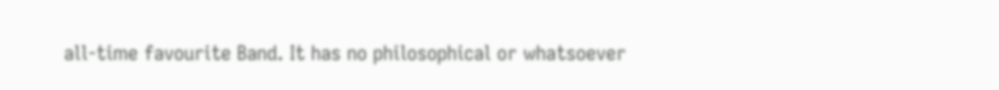all-time favourite Band. It has no philosophical or whatsoever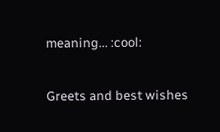meaning... :cool:

Greets and best wishes